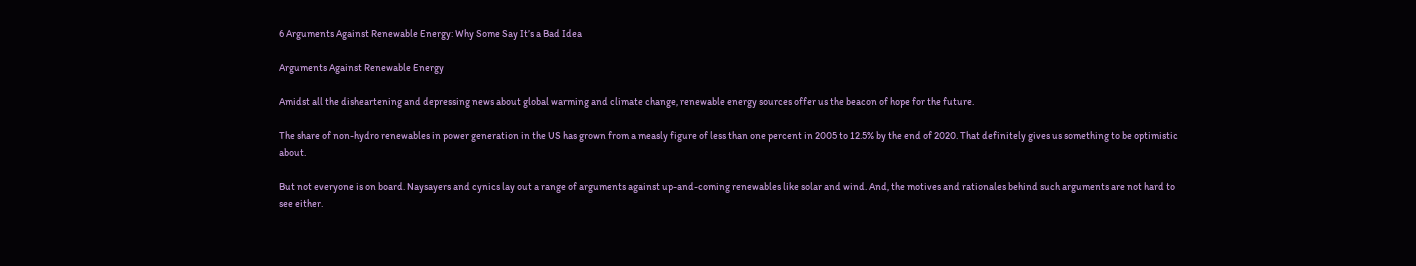6 Arguments Against Renewable Energy: Why Some Say It’s a Bad Idea

Arguments Against Renewable Energy

Amidst all the disheartening and depressing news about global warming and climate change, renewable energy sources offer us the beacon of hope for the future.

The share of non-hydro renewables in power generation in the US has grown from a measly figure of less than one percent in 2005 to 12.5% by the end of 2020. That definitely gives us something to be optimistic about.

But not everyone is on board. Naysayers and cynics lay out a range of arguments against up-and-coming renewables like solar and wind. And, the motives and rationales behind such arguments are not hard to see either.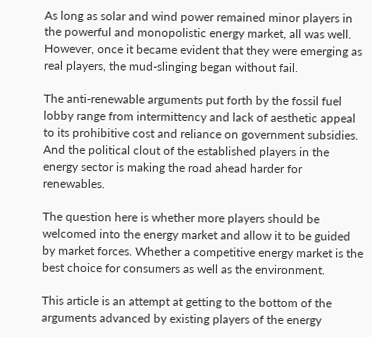As long as solar and wind power remained minor players in the powerful and monopolistic energy market, all was well. However, once it became evident that they were emerging as real players, the mud-slinging began without fail.

The anti-renewable arguments put forth by the fossil fuel lobby range from intermittency and lack of aesthetic appeal to its prohibitive cost and reliance on government subsidies. And the political clout of the established players in the energy sector is making the road ahead harder for renewables.

The question here is whether more players should be welcomed into the energy market and allow it to be guided by market forces. Whether a competitive energy market is the best choice for consumers as well as the environment.

This article is an attempt at getting to the bottom of the arguments advanced by existing players of the energy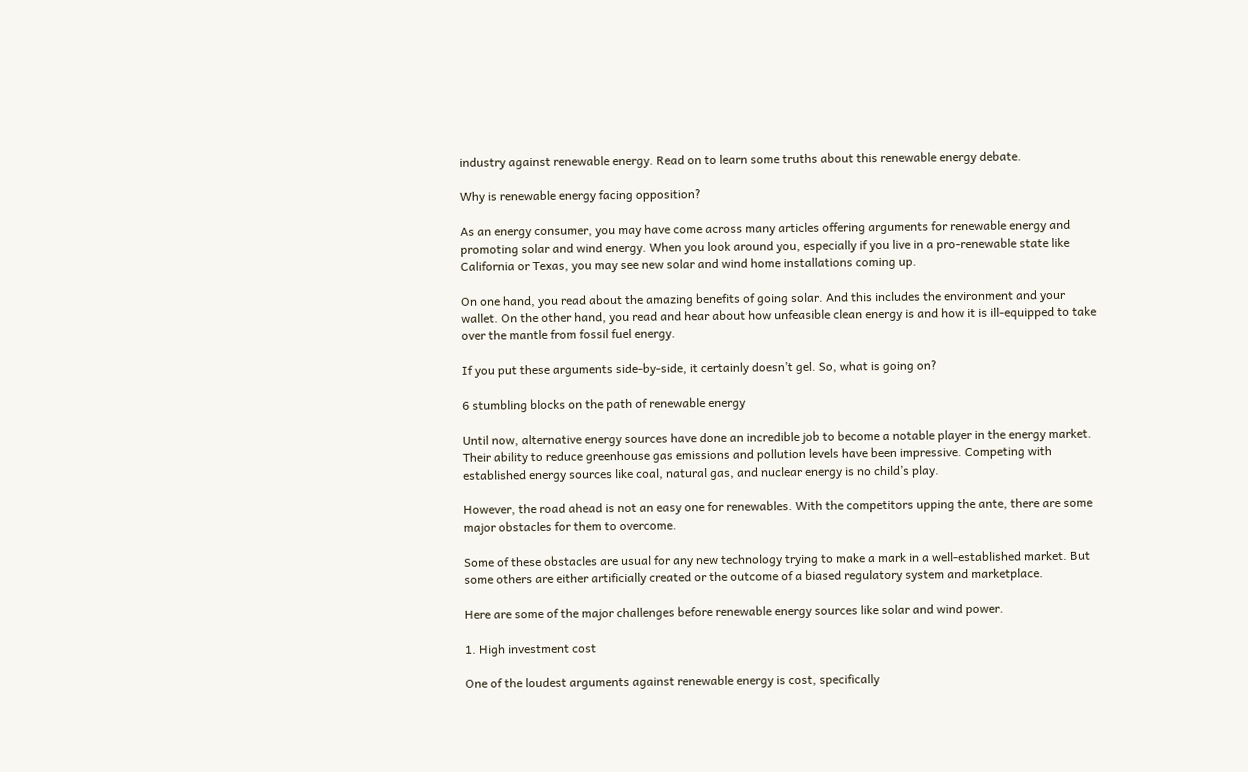industry against renewable energy. Read on to learn some truths about this renewable energy debate.

Why is renewable energy facing opposition?

As an energy consumer, you may have come across many articles offering arguments for renewable energy and promoting solar and wind energy. When you look around you, especially if you live in a pro-renewable state like California or Texas, you may see new solar and wind home installations coming up.

On one hand, you read about the amazing benefits of going solar. And this includes the environment and your wallet. On the other hand, you read and hear about how unfeasible clean energy is and how it is ill-equipped to take over the mantle from fossil fuel energy.

If you put these arguments side-by-side, it certainly doesn’t gel. So, what is going on?

6 stumbling blocks on the path of renewable energy

Until now, alternative energy sources have done an incredible job to become a notable player in the energy market. Their ability to reduce greenhouse gas emissions and pollution levels have been impressive. Competing with established energy sources like coal, natural gas, and nuclear energy is no child’s play.

However, the road ahead is not an easy one for renewables. With the competitors upping the ante, there are some major obstacles for them to overcome.

Some of these obstacles are usual for any new technology trying to make a mark in a well-established market. But some others are either artificially created or the outcome of a biased regulatory system and marketplace.

Here are some of the major challenges before renewable energy sources like solar and wind power.

1. High investment cost

One of the loudest arguments against renewable energy is cost, specifically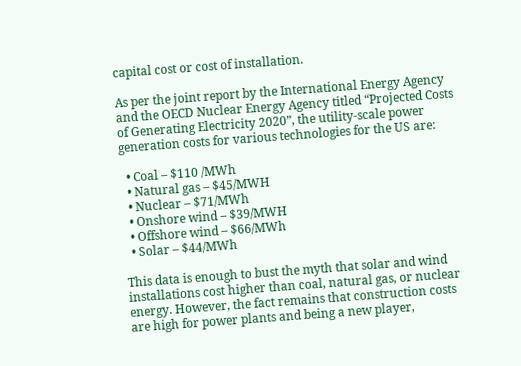capital cost or cost of installation.

As per the joint report by the International Energy Agency and the OECD Nuclear Energy Agency titled “Projected Costs of Generating Electricity 2020”, the utility-scale power generation costs for various technologies for the US are:

  • Coal – $110 /MWh
  • Natural gas – $45/MWH
  • Nuclear – $71/MWh
  • Onshore wind – $39/MWH
  • Offshore wind – $66/MWh
  • Solar – $44/MWh

This data is enough to bust the myth that solar and wind installations cost higher than coal, natural gas, or nuclear energy. However, the fact remains that construction costs are high for power plants and being a new player,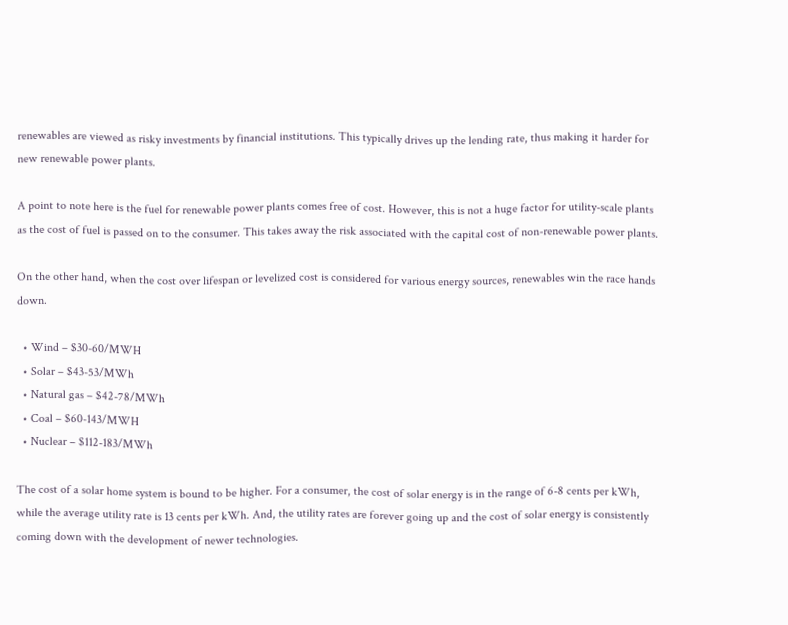renewables are viewed as risky investments by financial institutions. This typically drives up the lending rate, thus making it harder for new renewable power plants.

A point to note here is the fuel for renewable power plants comes free of cost. However, this is not a huge factor for utility-scale plants as the cost of fuel is passed on to the consumer. This takes away the risk associated with the capital cost of non-renewable power plants.

On the other hand, when the cost over lifespan or levelized cost is considered for various energy sources, renewables win the race hands down.

  • Wind – $30-60/MWH
  • Solar – $43-53/MWh
  • Natural gas – $42-78/MWh
  • Coal – $60-143/MWH
  • Nuclear – $112-183/MWh

The cost of a solar home system is bound to be higher. For a consumer, the cost of solar energy is in the range of 6-8 cents per kWh, while the average utility rate is 13 cents per kWh. And, the utility rates are forever going up and the cost of solar energy is consistently coming down with the development of newer technologies.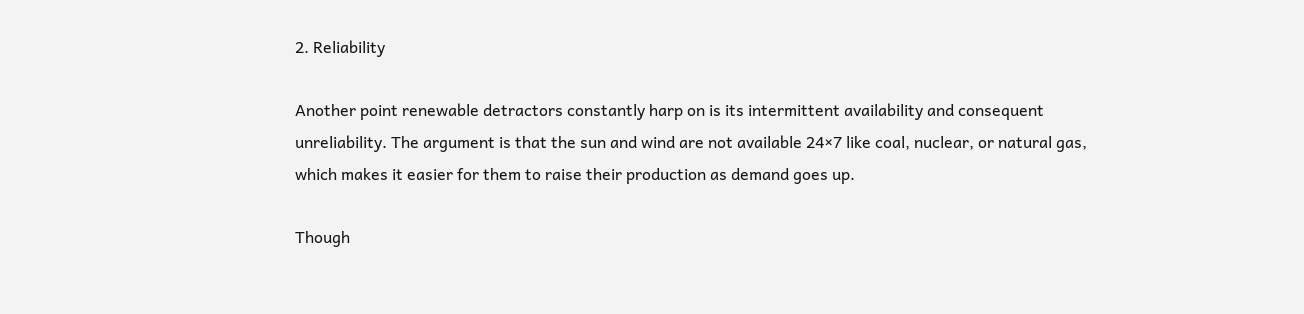2. Reliability

Another point renewable detractors constantly harp on is its intermittent availability and consequent unreliability. The argument is that the sun and wind are not available 24×7 like coal, nuclear, or natural gas, which makes it easier for them to raise their production as demand goes up.

Though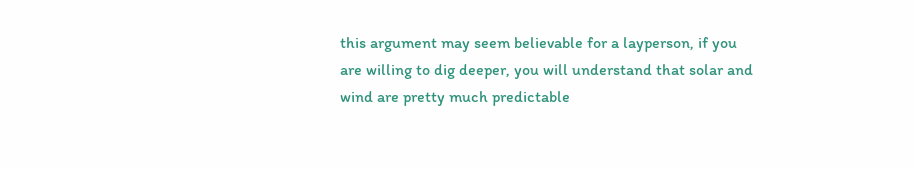this argument may seem believable for a layperson, if you are willing to dig deeper, you will understand that solar and wind are pretty much predictable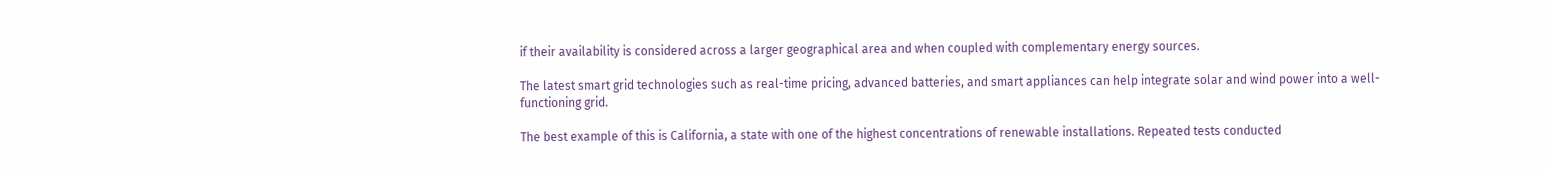if their availability is considered across a larger geographical area and when coupled with complementary energy sources.

The latest smart grid technologies such as real-time pricing, advanced batteries, and smart appliances can help integrate solar and wind power into a well-functioning grid.

The best example of this is California, a state with one of the highest concentrations of renewable installations. Repeated tests conducted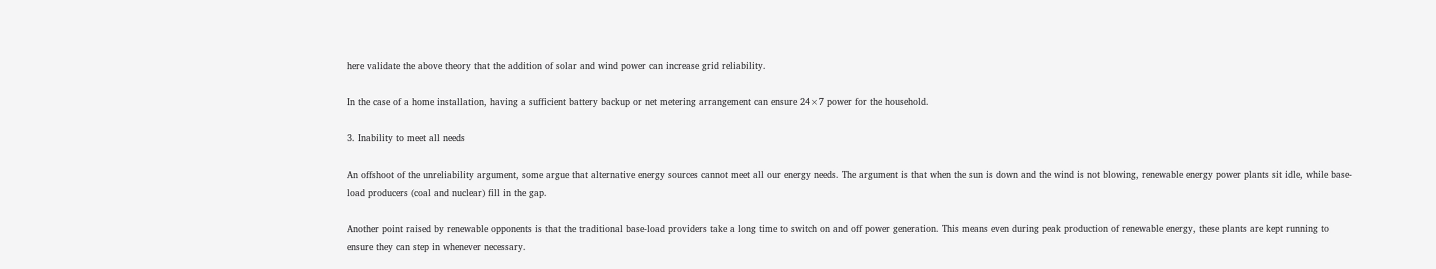here validate the above theory that the addition of solar and wind power can increase grid reliability.

In the case of a home installation, having a sufficient battery backup or net metering arrangement can ensure 24×7 power for the household.

3. Inability to meet all needs

An offshoot of the unreliability argument, some argue that alternative energy sources cannot meet all our energy needs. The argument is that when the sun is down and the wind is not blowing, renewable energy power plants sit idle, while base-load producers (coal and nuclear) fill in the gap.

Another point raised by renewable opponents is that the traditional base-load providers take a long time to switch on and off power generation. This means even during peak production of renewable energy, these plants are kept running to ensure they can step in whenever necessary.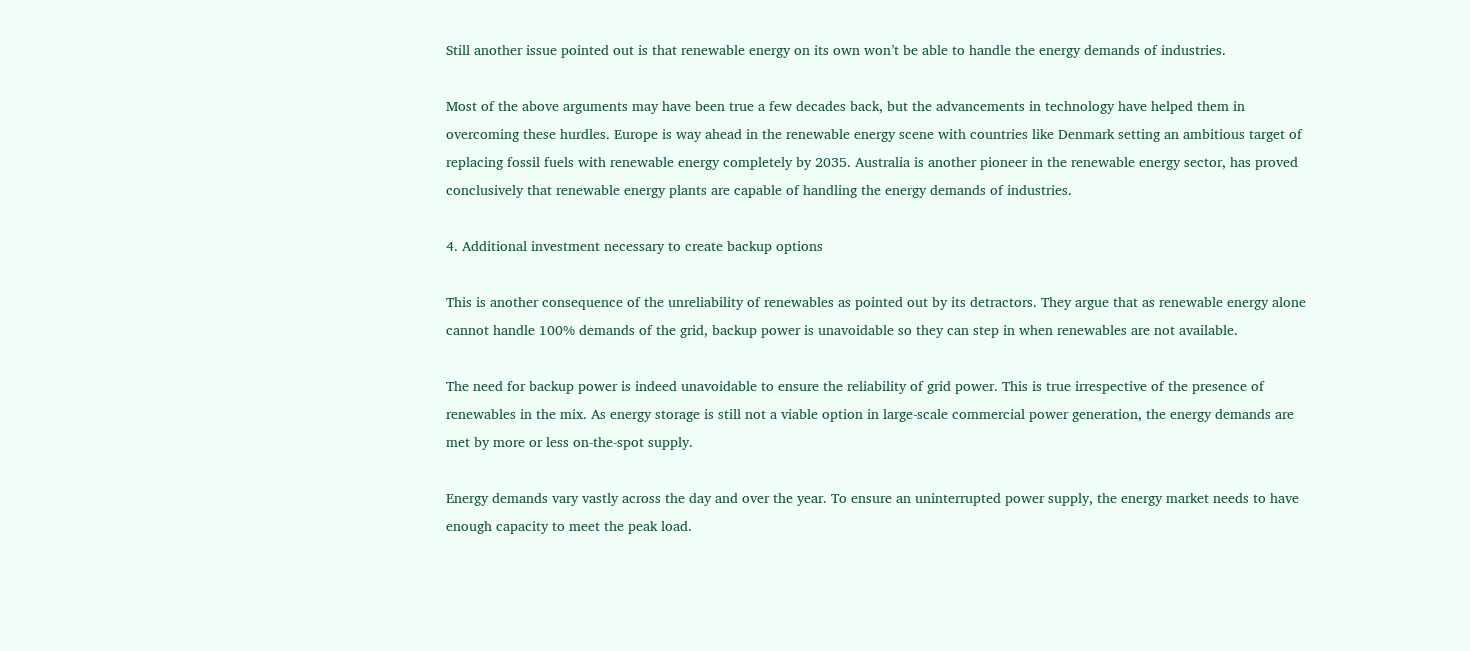Still another issue pointed out is that renewable energy on its own won’t be able to handle the energy demands of industries.

Most of the above arguments may have been true a few decades back, but the advancements in technology have helped them in overcoming these hurdles. Europe is way ahead in the renewable energy scene with countries like Denmark setting an ambitious target of replacing fossil fuels with renewable energy completely by 2035. Australia is another pioneer in the renewable energy sector, has proved conclusively that renewable energy plants are capable of handling the energy demands of industries.

4. Additional investment necessary to create backup options

This is another consequence of the unreliability of renewables as pointed out by its detractors. They argue that as renewable energy alone cannot handle 100% demands of the grid, backup power is unavoidable so they can step in when renewables are not available.

The need for backup power is indeed unavoidable to ensure the reliability of grid power. This is true irrespective of the presence of renewables in the mix. As energy storage is still not a viable option in large-scale commercial power generation, the energy demands are met by more or less on-the-spot supply.

Energy demands vary vastly across the day and over the year. To ensure an uninterrupted power supply, the energy market needs to have enough capacity to meet the peak load.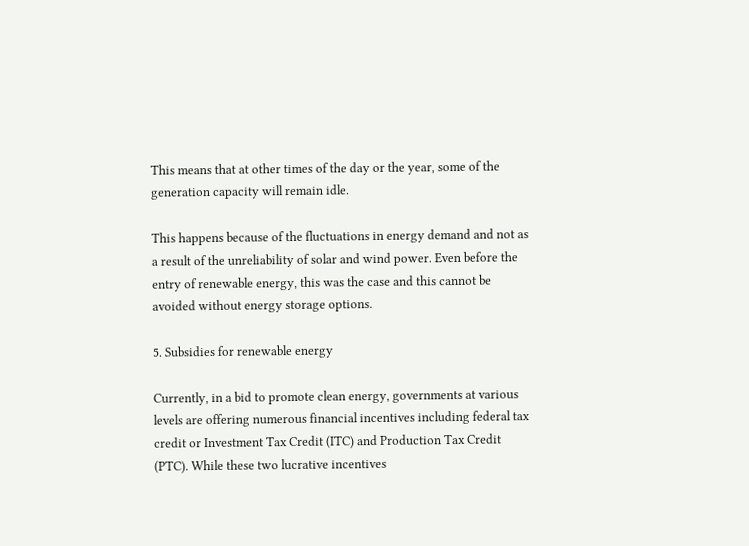This means that at other times of the day or the year, some of the generation capacity will remain idle.

This happens because of the fluctuations in energy demand and not as a result of the unreliability of solar and wind power. Even before the entry of renewable energy, this was the case and this cannot be avoided without energy storage options.

5. Subsidies for renewable energy

Currently, in a bid to promote clean energy, governments at various levels are offering numerous financial incentives including federal tax credit or Investment Tax Credit (ITC) and Production Tax Credit (PTC). While these two lucrative incentives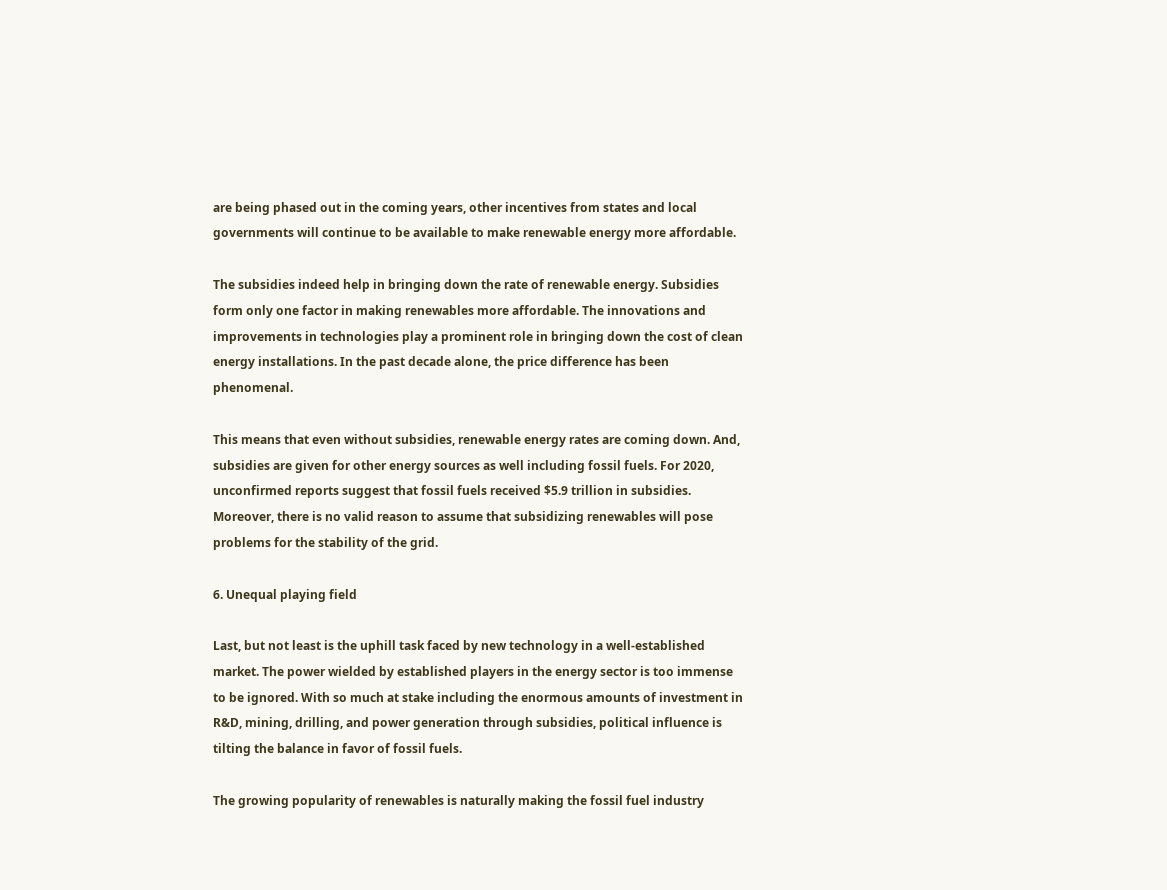are being phased out in the coming years, other incentives from states and local governments will continue to be available to make renewable energy more affordable.

The subsidies indeed help in bringing down the rate of renewable energy. Subsidies form only one factor in making renewables more affordable. The innovations and improvements in technologies play a prominent role in bringing down the cost of clean energy installations. In the past decade alone, the price difference has been phenomenal.

This means that even without subsidies, renewable energy rates are coming down. And, subsidies are given for other energy sources as well including fossil fuels. For 2020, unconfirmed reports suggest that fossil fuels received $5.9 trillion in subsidies. Moreover, there is no valid reason to assume that subsidizing renewables will pose problems for the stability of the grid.

6. Unequal playing field

Last, but not least is the uphill task faced by new technology in a well-established market. The power wielded by established players in the energy sector is too immense to be ignored. With so much at stake including the enormous amounts of investment in R&D, mining, drilling, and power generation through subsidies, political influence is tilting the balance in favor of fossil fuels.

The growing popularity of renewables is naturally making the fossil fuel industry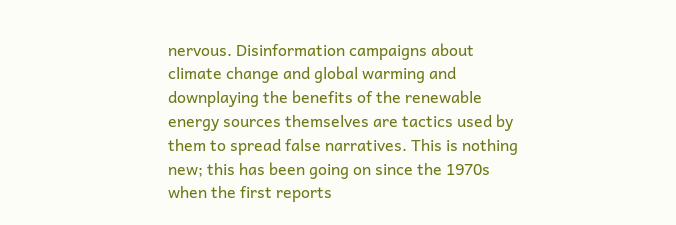nervous. Disinformation campaigns about climate change and global warming and downplaying the benefits of the renewable energy sources themselves are tactics used by them to spread false narratives. This is nothing new; this has been going on since the 1970s when the first reports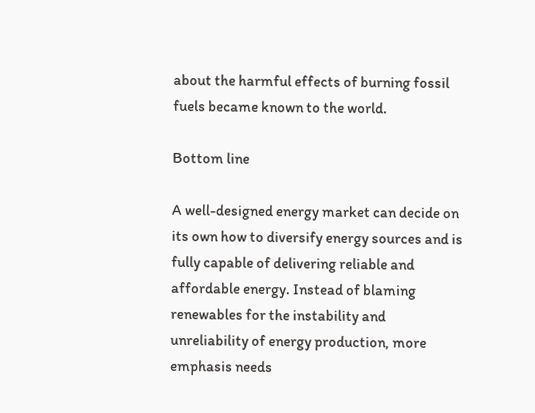about the harmful effects of burning fossil fuels became known to the world.

Bottom line

A well-designed energy market can decide on its own how to diversify energy sources and is fully capable of delivering reliable and affordable energy. Instead of blaming renewables for the instability and unreliability of energy production, more emphasis needs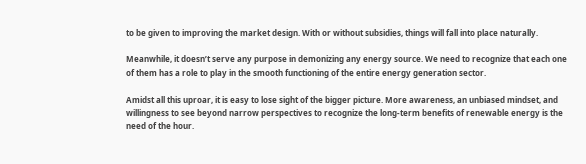to be given to improving the market design. With or without subsidies, things will fall into place naturally.

Meanwhile, it doesn’t serve any purpose in demonizing any energy source. We need to recognize that each one of them has a role to play in the smooth functioning of the entire energy generation sector.

Amidst all this uproar, it is easy to lose sight of the bigger picture. More awareness, an unbiased mindset, and willingness to see beyond narrow perspectives to recognize the long-term benefits of renewable energy is the need of the hour.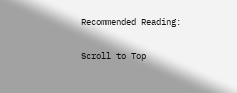Recommended Reading:

Scroll to Top